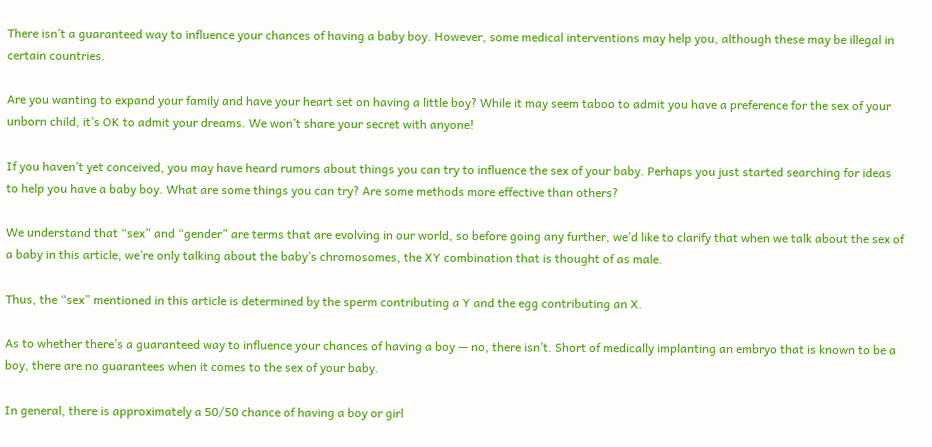There isn’t a guaranteed way to influence your chances of having a baby boy. However, some medical interventions may help you, although these may be illegal in certain countries.

Are you wanting to expand your family and have your heart set on having a little boy? While it may seem taboo to admit you have a preference for the sex of your unborn child, it’s OK to admit your dreams. We won’t share your secret with anyone!

If you haven’t yet conceived, you may have heard rumors about things you can try to influence the sex of your baby. Perhaps you just started searching for ideas to help you have a baby boy. What are some things you can try? Are some methods more effective than others?

We understand that “sex” and “gender” are terms that are evolving in our world, so before going any further, we’d like to clarify that when we talk about the sex of a baby in this article, we’re only talking about the baby’s chromosomes, the XY combination that is thought of as male.

Thus, the “sex” mentioned in this article is determined by the sperm contributing a Y and the egg contributing an X.

As to whether there’s a guaranteed way to influence your chances of having a boy — no, there isn’t. Short of medically implanting an embryo that is known to be a boy, there are no guarantees when it comes to the sex of your baby.

In general, there is approximately a 50/50 chance of having a boy or girl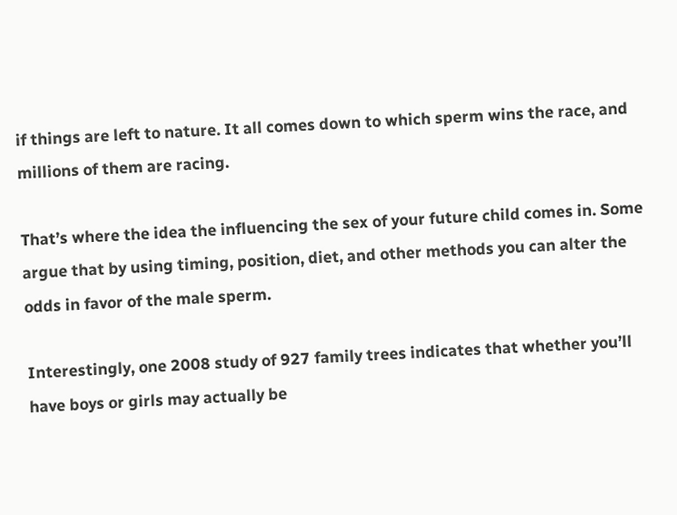if things are left to nature. It all comes down to which sperm wins the race, and millions of them are racing.

That’s where the idea the influencing the sex of your future child comes in. Some argue that by using timing, position, diet, and other methods you can alter the odds in favor of the male sperm.

Interestingly, one 2008 study of 927 family trees indicates that whether you’ll have boys or girls may actually be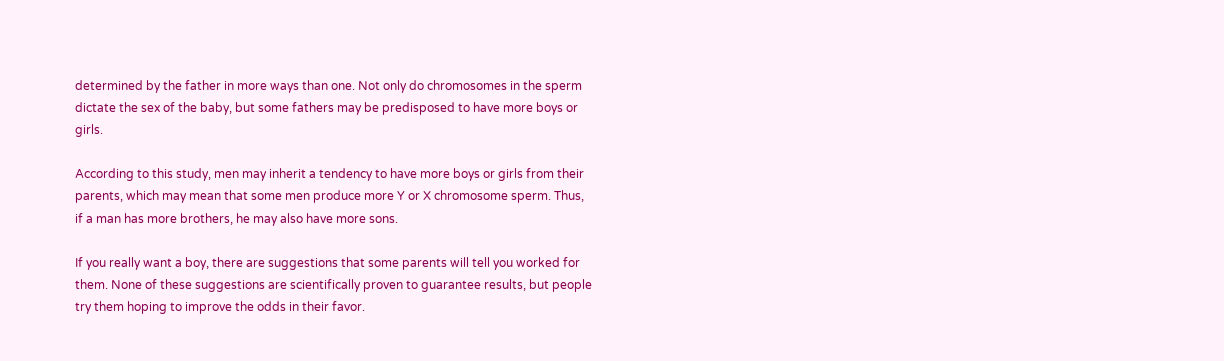determined by the father in more ways than one. Not only do chromosomes in the sperm dictate the sex of the baby, but some fathers may be predisposed to have more boys or girls.

According to this study, men may inherit a tendency to have more boys or girls from their parents, which may mean that some men produce more Y or X chromosome sperm. Thus, if a man has more brothers, he may also have more sons.

If you really want a boy, there are suggestions that some parents will tell you worked for them. None of these suggestions are scientifically proven to guarantee results, but people try them hoping to improve the odds in their favor.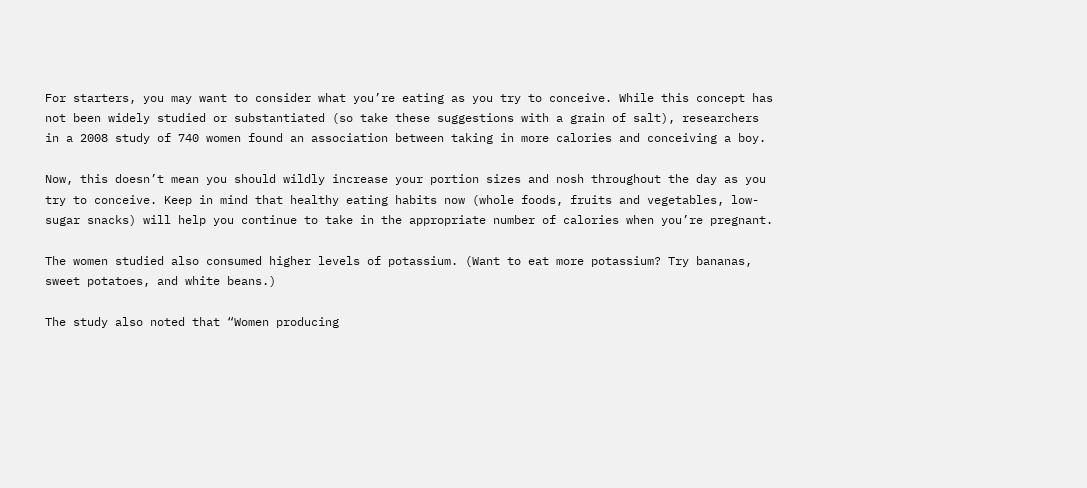For starters, you may want to consider what you’re eating as you try to conceive. While this concept has not been widely studied or substantiated (so take these suggestions with a grain of salt), researchers in a 2008 study of 740 women found an association between taking in more calories and conceiving a boy.

Now, this doesn’t mean you should wildly increase your portion sizes and nosh throughout the day as you try to conceive. Keep in mind that healthy eating habits now (whole foods, fruits and vegetables, low-sugar snacks) will help you continue to take in the appropriate number of calories when you’re pregnant.

The women studied also consumed higher levels of potassium. (Want to eat more potassium? Try bananas, sweet potatoes, and white beans.)

The study also noted that “Women producing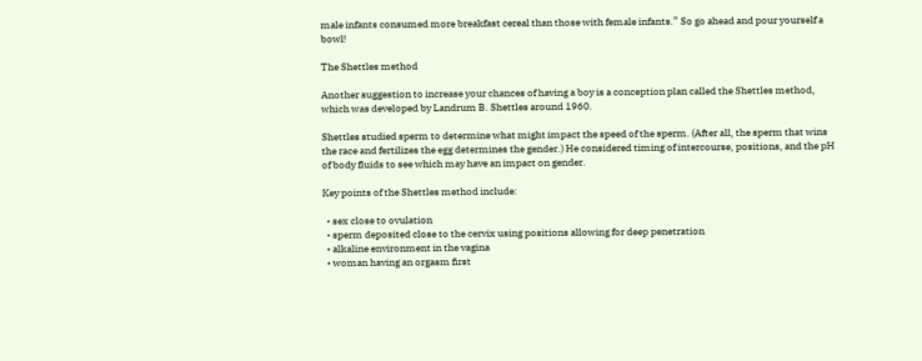male infants consumed more breakfast cereal than those with female infants.” So go ahead and pour yourself a bowl!

The Shettles method

Another suggestion to increase your chances of having a boy is a conception plan called the Shettles method, which was developed by Landrum B. Shettles around 1960.

Shettles studied sperm to determine what might impact the speed of the sperm. (After all, the sperm that wins the race and fertilizes the egg determines the gender.) He considered timing of intercourse, positions, and the pH of body fluids to see which may have an impact on gender.

Key points of the Shettles method include:

  • sex close to ovulation
  • sperm deposited close to the cervix using positions allowing for deep penetration
  • alkaline environment in the vagina
  • woman having an orgasm first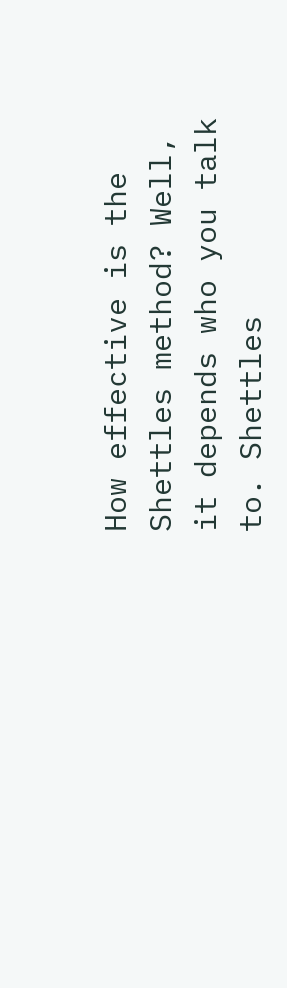How effective is the Shettles method? Well, it depends who you talk to. Shettles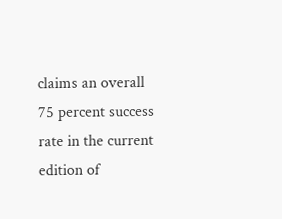claims an overall 75 percent success rate in the current edition of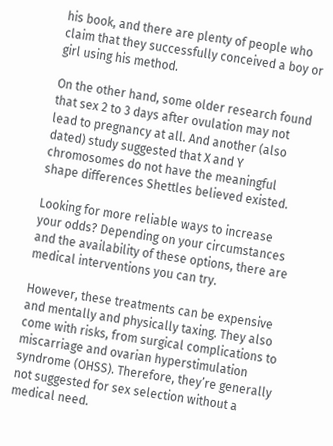his book, and there are plenty of people who claim that they successfully conceived a boy or girl using his method.

On the other hand, some older research found that sex 2 to 3 days after ovulation may not lead to pregnancy at all. And another (also dated) study suggested that X and Y chromosomes do not have the meaningful shape differences Shettles believed existed.

Looking for more reliable ways to increase your odds? Depending on your circumstances and the availability of these options, there are medical interventions you can try.

However, these treatments can be expensive and mentally and physically taxing. They also come with risks, from surgical complications to miscarriage and ovarian hyperstimulation syndrome (OHSS). Therefore, they’re generally not suggested for sex selection without a medical need.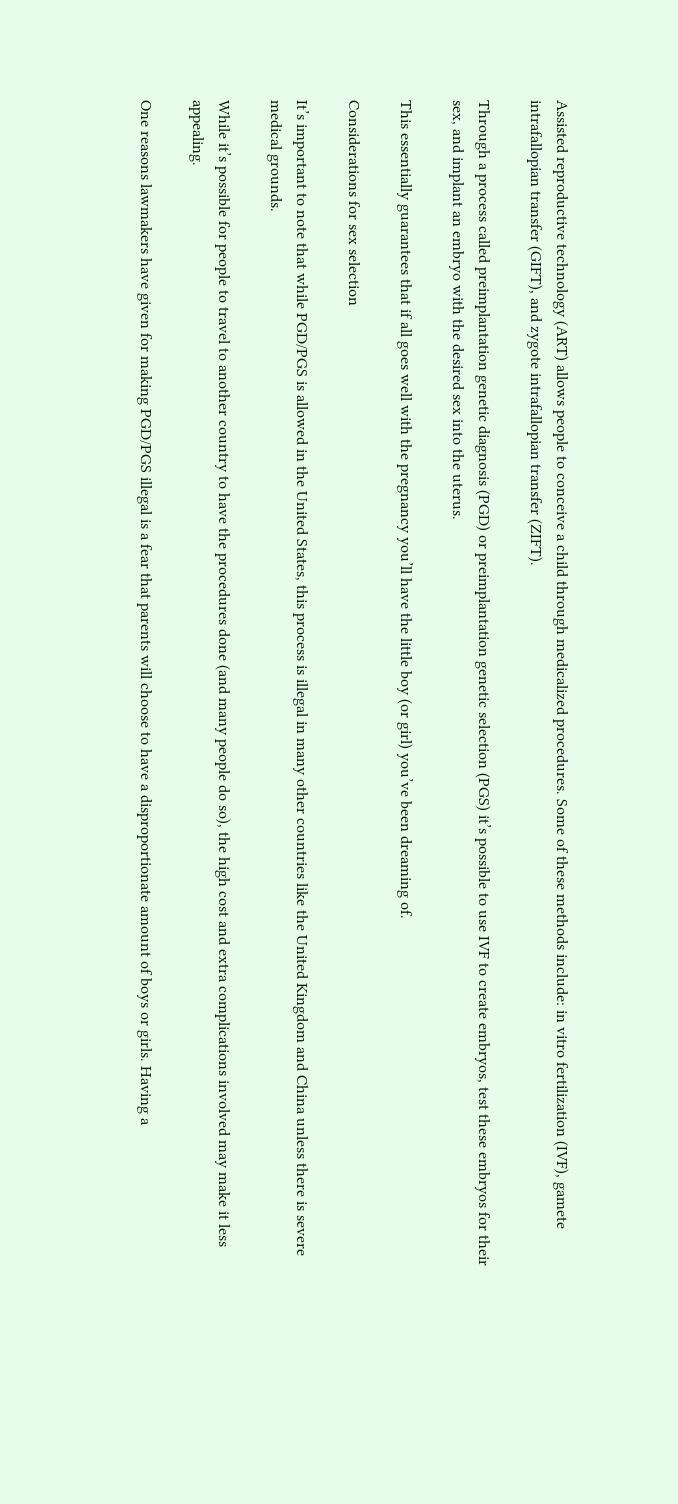Assisted reproductive technology (ART) allows people to conceive a child through medicalized procedures. Some of these methods include: in vitro fertilization (IVF), gamete intrafallopian transfer (GIFT), and zygote intrafallopian transfer (ZIFT).

Through a process called preimplantation genetic diagnosis (PGD) or preimplantation genetic selection (PGS) it’s possible to use IVF to create embryos, test these embryos for their sex, and implant an embryo with the desired sex into the uterus.

This essentially guarantees that if all goes well with the pregnancy you’ll have the little boy (or girl) you’ve been dreaming of.

Considerations for sex selection

It’s important to note that while PGD/PGS is allowed in the United States, this process is illegal in many other countries like the United Kingdom and China unless there is severe medical grounds.

While it’s possible for people to travel to another country to have the procedures done (and many people do so), the high cost and extra complications involved may make it less appealing.

One reasons lawmakers have given for making PGD/PGS illegal is a fear that parents will choose to have a disproportionate amount of boys or girls. Having a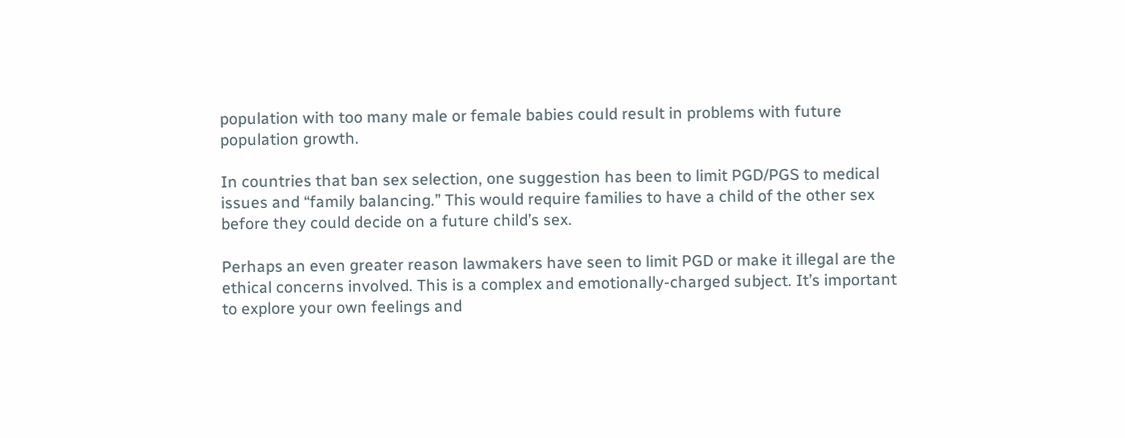population with too many male or female babies could result in problems with future population growth.

In countries that ban sex selection, one suggestion has been to limit PGD/PGS to medical issues and “family balancing.” This would require families to have a child of the other sex before they could decide on a future child’s sex.

Perhaps an even greater reason lawmakers have seen to limit PGD or make it illegal are the ethical concerns involved. This is a complex and emotionally-charged subject. It’s important to explore your own feelings and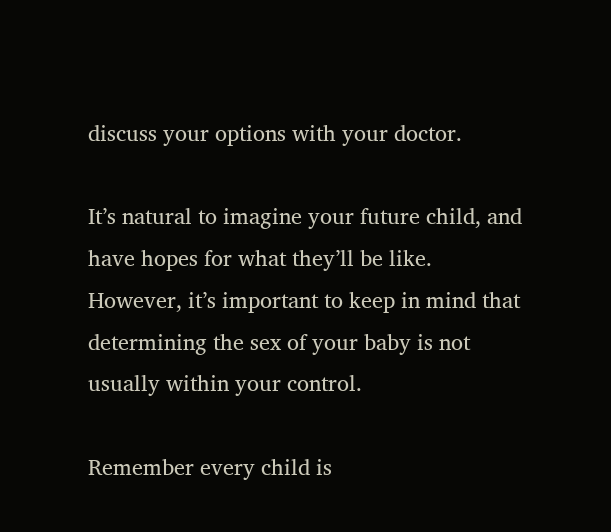discuss your options with your doctor.

It’s natural to imagine your future child, and have hopes for what they’ll be like. However, it’s important to keep in mind that determining the sex of your baby is not usually within your control.

Remember every child is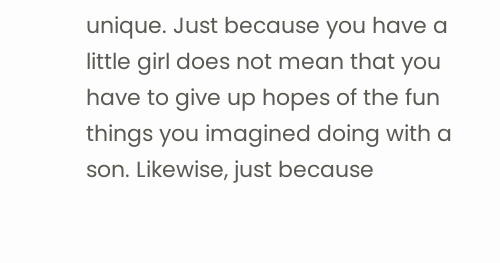unique. Just because you have a little girl does not mean that you have to give up hopes of the fun things you imagined doing with a son. Likewise, just because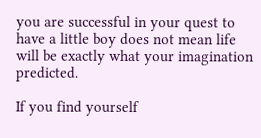you are successful in your quest to have a little boy does not mean life will be exactly what your imagination predicted.

If you find yourself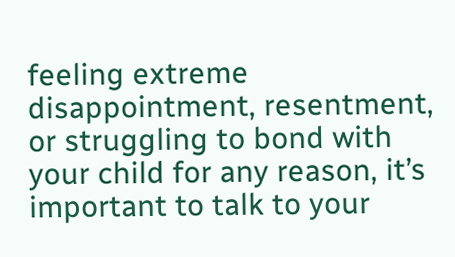feeling extreme disappointment, resentment, or struggling to bond with your child for any reason, it’s important to talk to your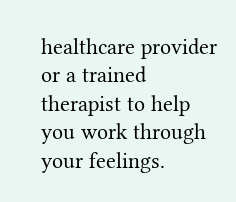healthcare provider or a trained therapist to help you work through your feelings.